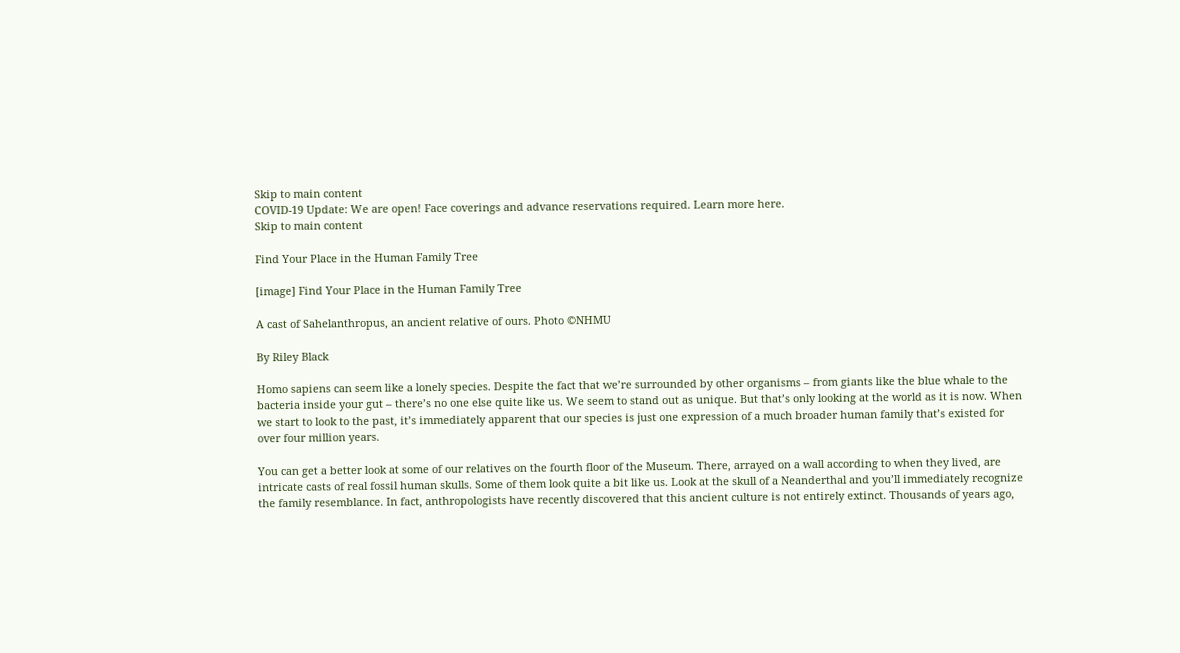Skip to main content
COVID-19 Update: We are open! Face coverings and advance reservations required. Learn more here.
Skip to main content

Find Your Place in the Human Family Tree

[image] Find Your Place in the Human Family Tree

A cast of Sahelanthropus, an ancient relative of ours. Photo ©NHMU

By Riley Black

Homo sapiens can seem like a lonely species. Despite the fact that we’re surrounded by other organisms – from giants like the blue whale to the bacteria inside your gut – there’s no one else quite like us. We seem to stand out as unique. But that’s only looking at the world as it is now. When we start to look to the past, it’s immediately apparent that our species is just one expression of a much broader human family that’s existed for over four million years.

You can get a better look at some of our relatives on the fourth floor of the Museum. There, arrayed on a wall according to when they lived, are intricate casts of real fossil human skulls. Some of them look quite a bit like us. Look at the skull of a Neanderthal and you’ll immediately recognize the family resemblance. In fact, anthropologists have recently discovered that this ancient culture is not entirely extinct. Thousands of years ago,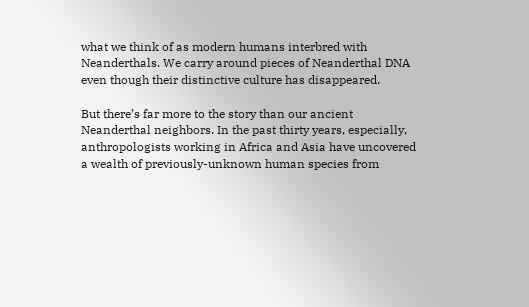what we think of as modern humans interbred with Neanderthals. We carry around pieces of Neanderthal DNA even though their distinctive culture has disappeared.

But there’s far more to the story than our ancient Neanderthal neighbors. In the past thirty years, especially, anthropologists working in Africa and Asia have uncovered a wealth of previously-unknown human species from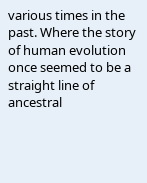various times in the past. Where the story of human evolution once seemed to be a straight line of ancestral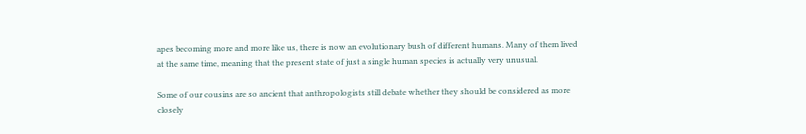apes becoming more and more like us, there is now an evolutionary bush of different humans. Many of them lived at the same time, meaning that the present state of just a single human species is actually very unusual.

Some of our cousins are so ancient that anthropologists still debate whether they should be considered as more closely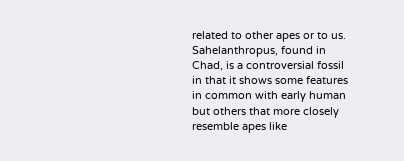related to other apes or to us. Sahelanthropus, found in Chad, is a controversial fossil in that it shows some features in common with early human but others that more closely resemble apes like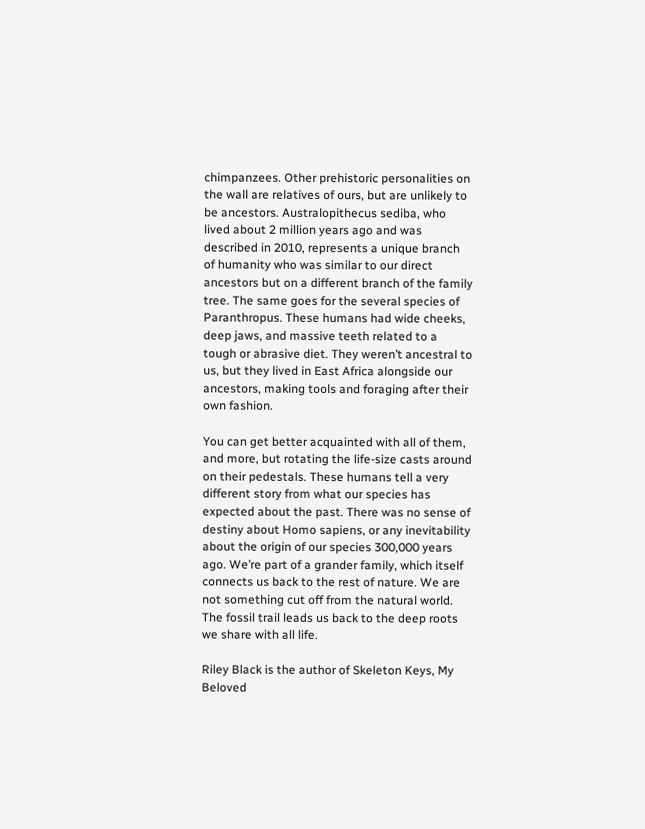chimpanzees. Other prehistoric personalities on the wall are relatives of ours, but are unlikely to be ancestors. Australopithecus sediba, who lived about 2 million years ago and was described in 2010, represents a unique branch of humanity who was similar to our direct ancestors but on a different branch of the family tree. The same goes for the several species of Paranthropus. These humans had wide cheeks, deep jaws, and massive teeth related to a tough or abrasive diet. They weren’t ancestral to us, but they lived in East Africa alongside our ancestors, making tools and foraging after their own fashion.

You can get better acquainted with all of them, and more, but rotating the life-size casts around on their pedestals. These humans tell a very different story from what our species has expected about the past. There was no sense of destiny about Homo sapiens, or any inevitability about the origin of our species 300,000 years ago. We’re part of a grander family, which itself connects us back to the rest of nature. We are not something cut off from the natural world. The fossil trail leads us back to the deep roots we share with all life.

Riley Black is the author of Skeleton Keys, My Beloved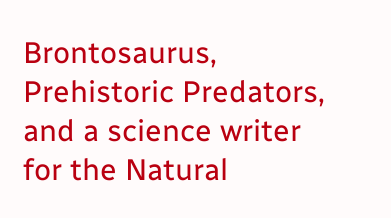Brontosaurus, Prehistoric Predators, and a science writer for the Natural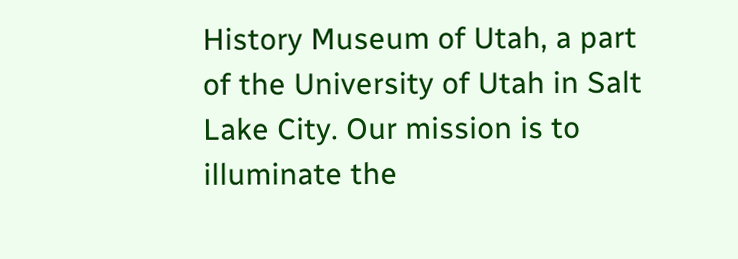History Museum of Utah, a part of the University of Utah in Salt Lake City. Our mission is to illuminate the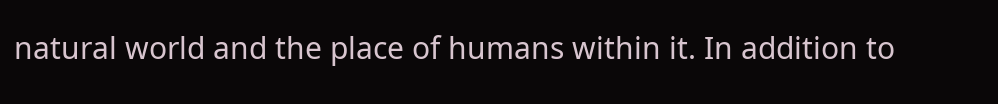natural world and the place of humans within it. In addition to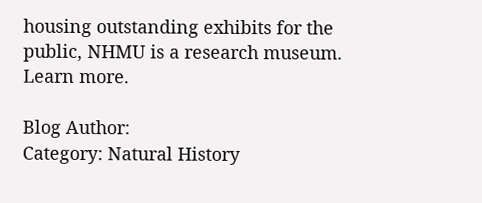housing outstanding exhibits for the public, NHMU is a research museum. Learn more.

Blog Author:
Category: Natural History